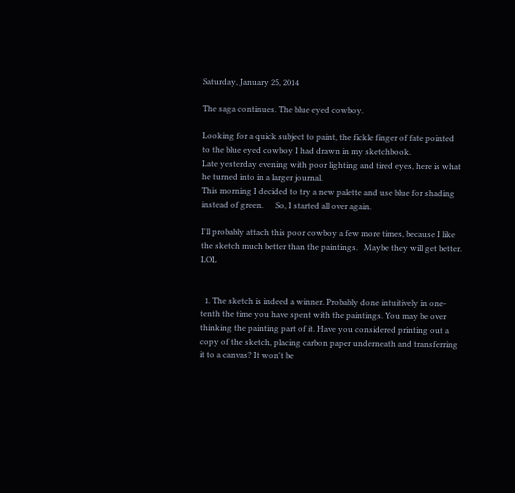Saturday, January 25, 2014

The saga continues. The blue eyed cowboy.

Looking for a quick subject to paint, the fickle finger of fate pointed to the blue eyed cowboy I had drawn in my sketchbook.
Late yesterday evening with poor lighting and tired eyes, here is what he turned into in a larger journal.
This morning I decided to try a new palette and use blue for shading instead of green.      So, I started all over again.

I'll probably attach this poor cowboy a few more times, because I like the sketch much better than the paintings.   Maybe they will get better.    LOL


  1. The sketch is indeed a winner. Probably done intuitively in one-tenth the time you have spent with the paintings. You may be over thinking the painting part of it. Have you considered printing out a copy of the sketch, placing carbon paper underneath and transferring it to a canvas? It won't be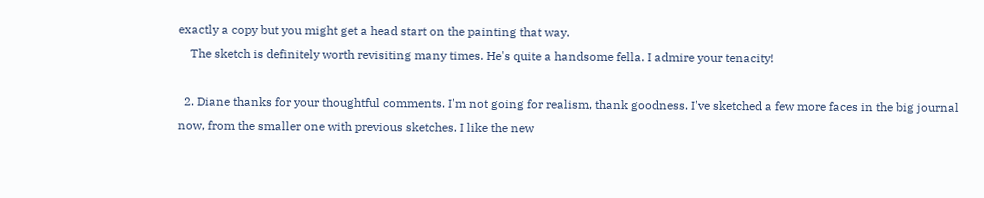exactly a copy but you might get a head start on the painting that way.
    The sketch is definitely worth revisiting many times. He's quite a handsome fella. I admire your tenacity!

  2. Diane thanks for your thoughtful comments. I'm not going for realism, thank goodness. I've sketched a few more faces in the big journal now, from the smaller one with previous sketches. I like the new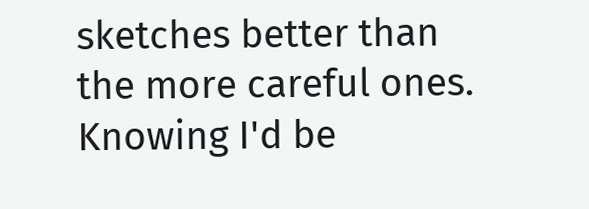sketches better than the more careful ones. Knowing I'd be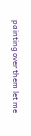painting over them let me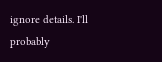ignore details. I'll probably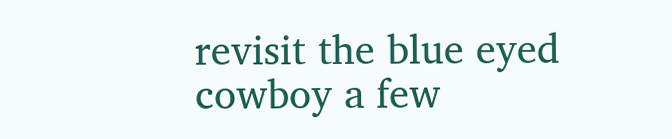revisit the blue eyed cowboy a few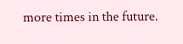more times in the future.